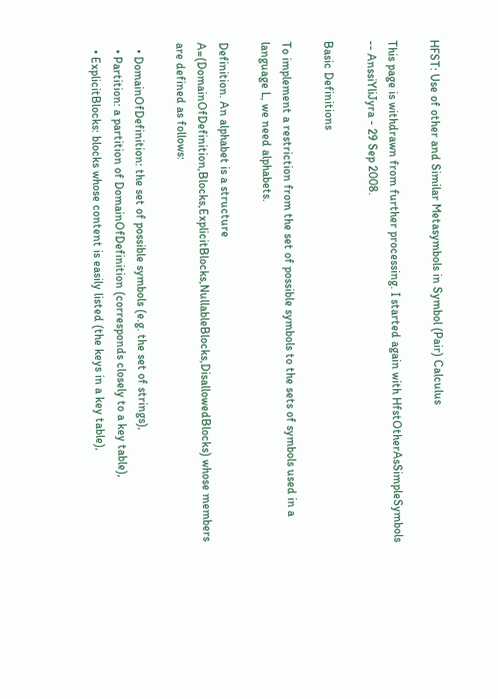HFST: Use of other and Similar Metasymbols in Symbol (Pair) Calculus

This page is withdrawn from further processing. I started again with HfstOtherAsSimpleSymbols -- AnssiYliJyra - 29 Sep 2008.

Basic Definitions

To implement a restriction from the set of possible symbols to the sets of symbols used in a language L, we need alphabets.

Definition. An alphabet is a structure A=(DomainOfDefinition,Blocks,ExplicitBlocks,NullableBlocks,DisallowedBlocks) whose members are defined as follows:

  • DomainOfDefinition: the set of possible symbols (e.g. the set of strings),
  • Partition: a partition of DomainOfDefinition (corresponds closely to a key table),
  • ExplicitBlocks: blocks whose content is easily listed (the keys in a key table),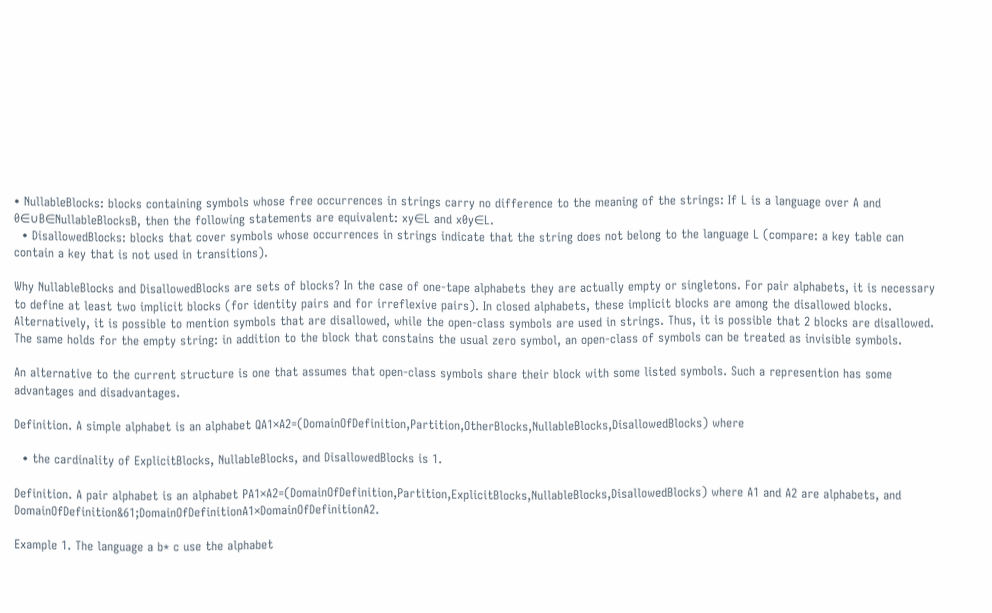• NullableBlocks: blocks containing symbols whose free occurrences in strings carry no difference to the meaning of the strings: If L is a language over A and 0∈∪B∈NullableBlocksB, then the following statements are equivalent: xy∈L and x0y∈L.
  • DisallowedBlocks: blocks that cover symbols whose occurrences in strings indicate that the string does not belong to the language L (compare: a key table can contain a key that is not used in transitions).

Why NullableBlocks and DisallowedBlocks are sets of blocks? In the case of one-tape alphabets they are actually empty or singletons. For pair alphabets, it is necessary to define at least two implicit blocks (for identity pairs and for irreflexive pairs). In closed alphabets, these implicit blocks are among the disallowed blocks. Alternatively, it is possible to mention symbols that are disallowed, while the open-class symbols are used in strings. Thus, it is possible that 2 blocks are disallowed. The same holds for the empty string: in addition to the block that constains the usual zero symbol, an open-class of symbols can be treated as invisible symbols.

An alternative to the current structure is one that assumes that open-class symbols share their block with some listed symbols. Such a represention has some advantages and disadvantages.

Definition. A simple alphabet is an alphabet QA1×A2=(DomainOfDefinition,Partition,OtherBlocks,NullableBlocks,DisallowedBlocks) where

  • the cardinality of ExplicitBlocks, NullableBlocks, and DisallowedBlocks is 1.

Definition. A pair alphabet is an alphabet PA1×A2=(DomainOfDefinition,Partition,ExplicitBlocks,NullableBlocks,DisallowedBlocks) where A1 and A2 are alphabets, and DomainOfDefinition&61;DomainOfDefinitionA1×DomainOfDefinitionA2.

Example 1. The language a b* c use the alphabet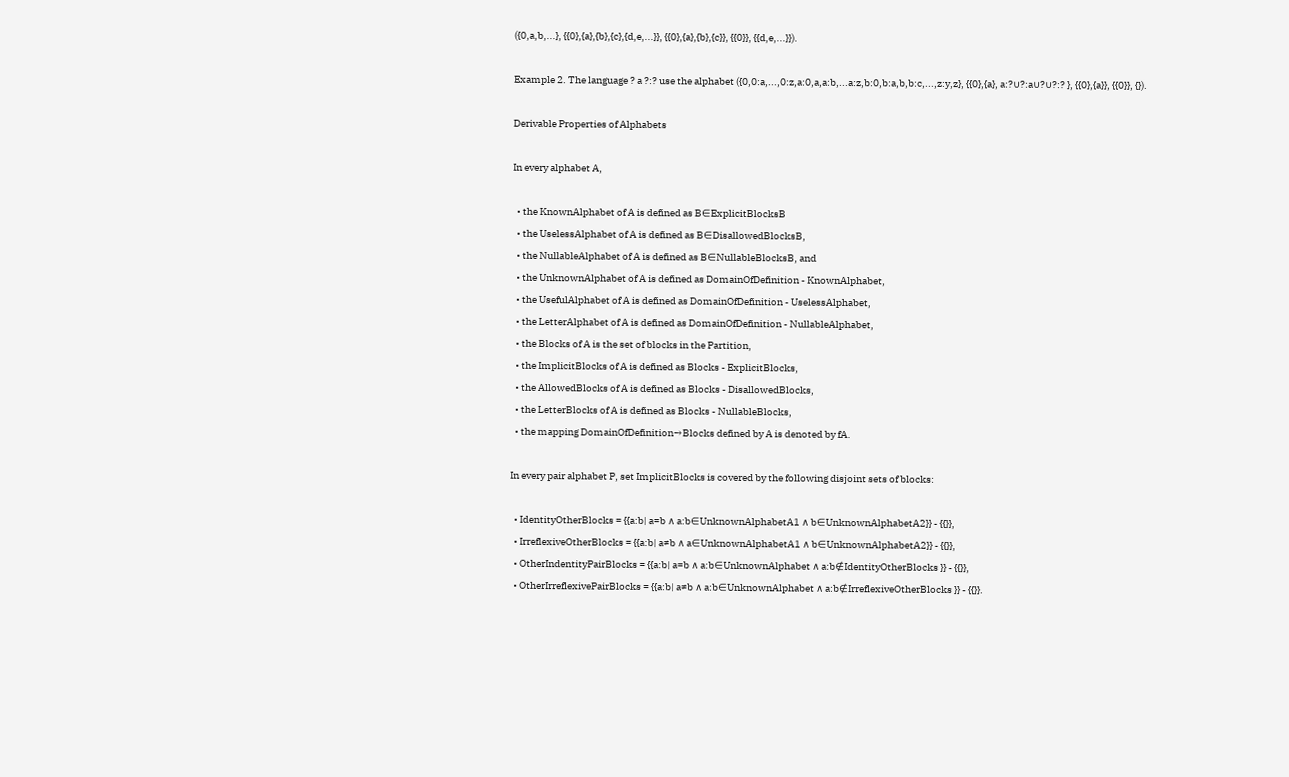({0,a,b,...}, {{0},{a},{b},{c},{d,e,...}}, {{0},{a},{b},{c}}, {{0}}, {{d,e,...}}).

Example 2. The language ? a ?:? use the alphabet ({0,0:a,...,0:z,a:0,a,a:b,...a:z,b:0,b:a,b,b:c,...,z:y,z}, {{0},{a}, a:?∪?:a∪?∪?:? }, {{0},{a}}, {{0}}, {}).

Derivable Properties of Alphabets

In every alphabet A,

  • the KnownAlphabet of A is defined as B∈ExplicitBlocksB
  • the UselessAlphabet of A is defined as B∈DisallowedBlocksB,
  • the NullableAlphabet of A is defined as B∈NullableBlocksB, and
  • the UnknownAlphabet of A is defined as DomainOfDefinition - KnownAlphabet,
  • the UsefulAlphabet of A is defined as DomainOfDefinition - UselessAlphabet,
  • the LetterAlphabet of A is defined as DomainOfDefinition - NullableAlphabet,
  • the Blocks of A is the set of blocks in the Partition,
  • the ImplicitBlocks of A is defined as Blocks - ExplicitBlocks,
  • the AllowedBlocks of A is defined as Blocks - DisallowedBlocks,
  • the LetterBlocks of A is defined as Blocks - NullableBlocks,
  • the mapping DomainOfDefinition→Blocks defined by A is denoted by fA.

In every pair alphabet P, set ImplicitBlocks is covered by the following disjoint sets of blocks:

  • IdentityOtherBlocks = {{a:b| a=b ∧ a:b∈UnknownAlphabetA1 ∧ b∈UnknownAlphabetA2}} - {{}},
  • IrreflexiveOtherBlocks = {{a:b| a≠b ∧ a∈UnknownAlphabetA1 ∧ b∈UnknownAlphabetA2}} - {{}},
  • OtherIndentityPairBlocks = {{a:b| a=b ∧ a:b∈UnknownAlphabet ∧ a:b∉IdentityOtherBlocks }} - {{}},
  • OtherIrreflexivePairBlocks = {{a:b| a≠b ∧ a:b∈UnknownAlphabet ∧ a:b∉IrreflexiveOtherBlocks }} - {{}}.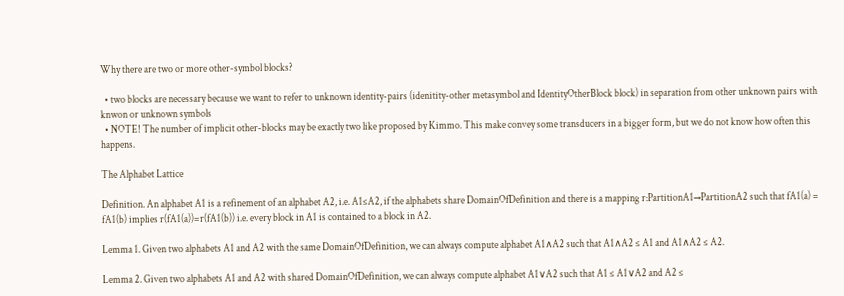Why there are two or more other-symbol blocks?

  • two blocks are necessary because we want to refer to unknown identity-pairs (idenitity-other metasymbol and IdentityOtherBlock block) in separation from other unknown pairs with knwon or unknown symbols
  • NOTE! The number of implicit other-blocks may be exactly two like proposed by Kimmo. This make convey some transducers in a bigger form, but we do not know how often this happens.

The Alphabet Lattice

Definition. An alphabet A1 is a refinement of an alphabet A2, i.e. A1≤A2, if the alphabets share DomainOfDefinition and there is a mapping r:PartitionA1→PartitionA2 such that fA1(a) = fA1(b) implies r(fA1(a))=r(fA1(b)) i.e. every block in A1 is contained to a block in A2.

Lemma 1. Given two alphabets A1 and A2 with the same DomainOfDefinition, we can always compute alphabet A1∧A2 such that A1∧A2 ≤ A1 and A1∧A2 ≤ A2.

Lemma 2. Given two alphabets A1 and A2 with shared DomainOfDefinition, we can always compute alphabet A1∨A2 such that A1 ≤ A1∨A2 and A2 ≤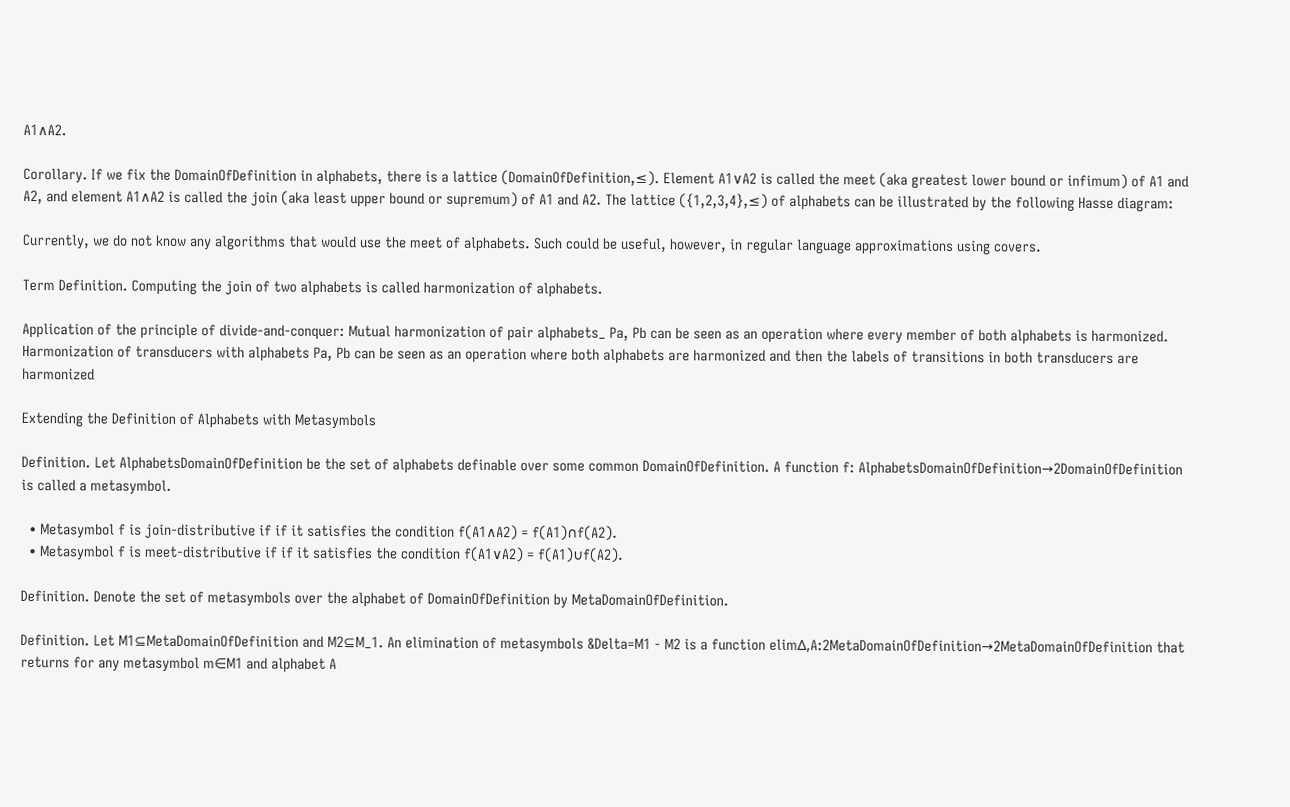A1∧A2.

Corollary. If we fix the DomainOfDefinition in alphabets, there is a lattice (DomainOfDefinition,≤). Element A1∨A2 is called the meet (aka greatest lower bound or infimum) of A1 and A2, and element A1∧A2 is called the join (aka least upper bound or supremum) of A1 and A2. The lattice ({1,2,3,4},≤) of alphabets can be illustrated by the following Hasse diagram:

Currently, we do not know any algorithms that would use the meet of alphabets. Such could be useful, however, in regular language approximations using covers.

Term Definition. Computing the join of two alphabets is called harmonization of alphabets.

Application of the principle of divide-and-conquer: Mutual harmonization of pair alphabets_ Pa, Pb can be seen as an operation where every member of both alphabets is harmonized. Harmonization of transducers with alphabets Pa, Pb can be seen as an operation where both alphabets are harmonized and then the labels of transitions in both transducers are harmonized

Extending the Definition of Alphabets with Metasymbols

Definition. Let AlphabetsDomainOfDefinition be the set of alphabets definable over some common DomainOfDefinition. A function f: AlphabetsDomainOfDefinition→2DomainOfDefinition is called a metasymbol.

  • Metasymbol f is join-distributive if if it satisfies the condition f(A1∧A2) = f(A1)∩f(A2).
  • Metasymbol f is meet-distributive if if it satisfies the condition f(A1∨A2) = f(A1)∪f(A2).

Definition. Denote the set of metasymbols over the alphabet of DomainOfDefinition by MetaDomainOfDefinition.

Definition. Let M1⊆MetaDomainOfDefinition and M2⊆M_1. An elimination of metasymbols &Delta=M1 - M2 is a function elimΔ,A:2MetaDomainOfDefinition→2MetaDomainOfDefinition that returns for any metasymbol m∈M1 and alphabet A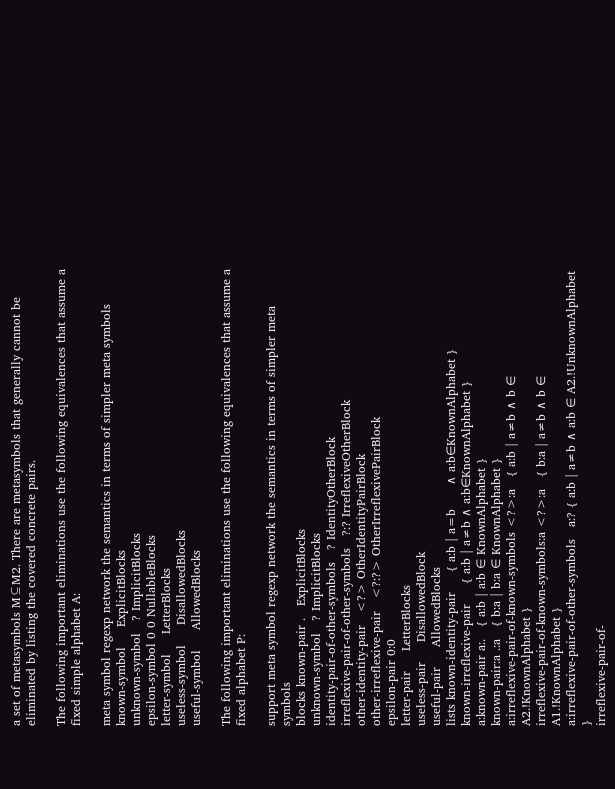a set of metasymbols M⊆M2. There are metasymbols that generally cannot be eliminated by listing the covered concrete pairs.

The following important eliminations use the following equivalences that assume a fixed simple alphabet A:

meta symbol regexp network the semantics in terms of simpler meta symbols
known-symbol     ExplicitBlocks
unknown-symbol   ? ImplicitBlocks
epsilon-symbol 0 0 NullableBlocks
letter-symbol     LetterBlocks
useless-symbol     DisallowedBlocks
useful-symbol     AllowedBlocks

The following important eliminations use the following equivalences that assume a fixed alphabet P:

support meta symbol regexp network the semantics in terms of simpler meta symbols
blocks known-pair .   ExplicitBlocks
unknown-symbol   ? ImplicitBlocks
identity-pair-of-other-symbols   ? IdentityOtherBlock
irreflexive-pair-of-other-symbols   ?:? IrreflexiveOtherBlock
other-identity-pair   <?> OtherIdentityPairBlock
other-irreflexive-pair   <?:?> OtherIrreflexivePairBlock
epsilon-pair 0:0
letter-pair     LetterBlocks
useless-pair     DisallowedBlock
useful-pair     AllowedBlocks
lists known-identity-pair     { a:b | a=b      ∧ a:b∈KnownAlphabet }
known-irreflexive-pair     { a:b | a≠b ∧ a:b∈KnownAlphabet }
a:known-pair a:.   { a:b | a:b ∈ KnownAlphabet }
known-pair:a .:a   { b:a | b:a ∈ KnownAlphabet }
a:irreflexive-pair-of-known-symbols <?>:a   { a:b | a≠b ∧ b ∈ A2.!KnownAlphabet }
irreflexive-pair-of-known-symbols:a <?>:a   { b:a | a≠b ∧ b ∈ A1.!KnownAlphabet }
a:irreflexive-pair-of-other-symbols   a:? { a:b | a≠b ∧ a:b ∈ A2.!UnknownAlphabet }
irreflexive-pair-of-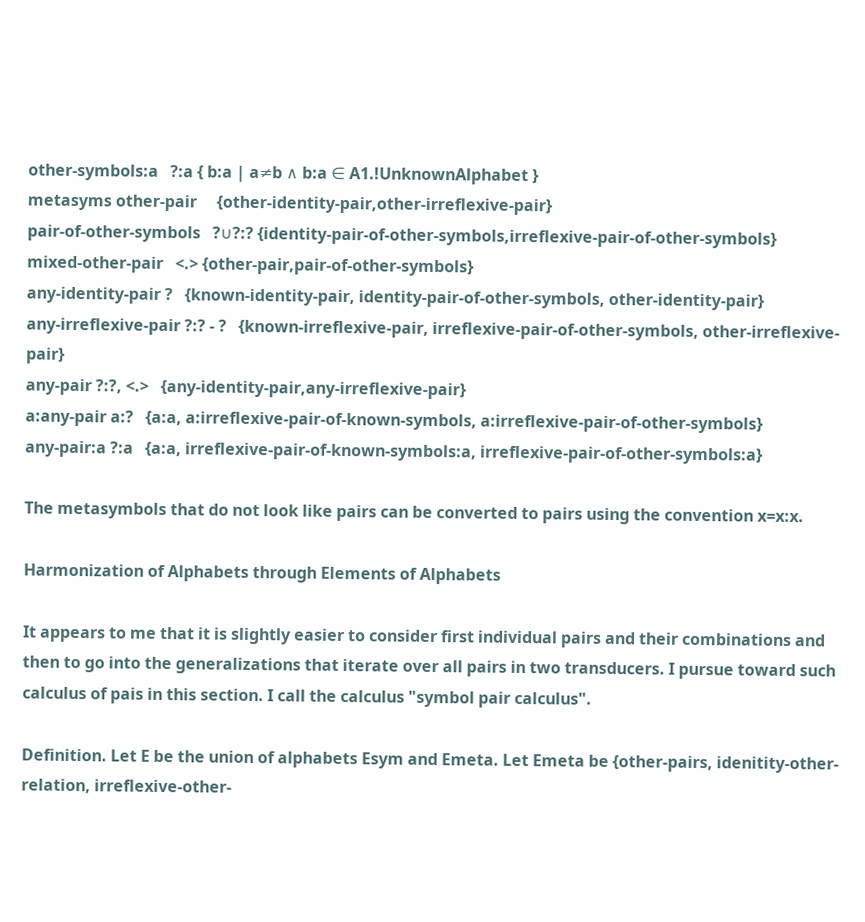other-symbols:a   ?:a { b:a | a≠b ∧ b:a ∈ A1.!UnknownAlphabet }
metasyms other-pair     {other-identity-pair,other-irreflexive-pair}
pair-of-other-symbols   ?∪?:? {identity-pair-of-other-symbols,irreflexive-pair-of-other-symbols}
mixed-other-pair   <.> {other-pair,pair-of-other-symbols}
any-identity-pair ?   {known-identity-pair, identity-pair-of-other-symbols, other-identity-pair}
any-irreflexive-pair ?:? - ?   {known-irreflexive-pair, irreflexive-pair-of-other-symbols, other-irreflexive-pair}
any-pair ?:?, <.>   {any-identity-pair,any-irreflexive-pair}
a:any-pair a:?   {a:a, a:irreflexive-pair-of-known-symbols, a:irreflexive-pair-of-other-symbols}
any-pair:a ?:a   {a:a, irreflexive-pair-of-known-symbols:a, irreflexive-pair-of-other-symbols:a}

The metasymbols that do not look like pairs can be converted to pairs using the convention x=x:x.

Harmonization of Alphabets through Elements of Alphabets

It appears to me that it is slightly easier to consider first individual pairs and their combinations and then to go into the generalizations that iterate over all pairs in two transducers. I pursue toward such calculus of pais in this section. I call the calculus "symbol pair calculus".

Definition. Let E be the union of alphabets Esym and Emeta. Let Emeta be {other-pairs, idenitity-other-relation, irreflexive-other-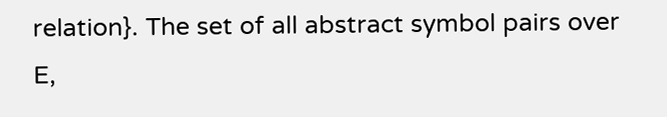relation}. The set of all abstract symbol pairs over E,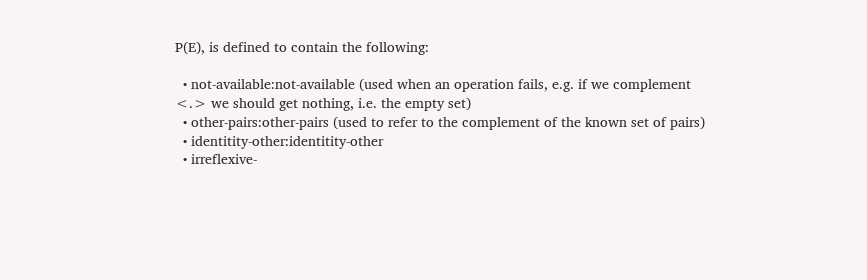P(E), is defined to contain the following:

  • not-available:not-available (used when an operation fails, e.g. if we complement <.> we should get nothing, i.e. the empty set)
  • other-pairs:other-pairs (used to refer to the complement of the known set of pairs)
  • identitity-other:identitity-other
  • irreflexive-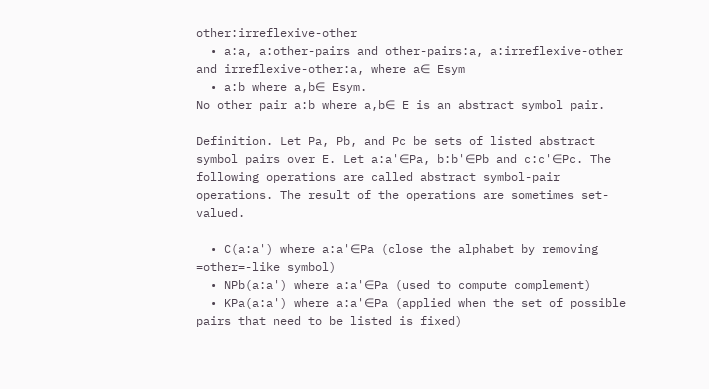other:irreflexive-other
  • a:a, a:other-pairs and other-pairs:a, a:irreflexive-other and irreflexive-other:a, where a∈ Esym
  • a:b where a,b∈ Esym.
No other pair a:b where a,b∈ E is an abstract symbol pair.

Definition. Let Pa, Pb, and Pc be sets of listed abstract symbol pairs over E. Let a:a'∈Pa, b:b'∈Pb and c:c'∈Pc. The following operations are called abstract symbol-pair operations. The result of the operations are sometimes set-valued.

  • C(a:a') where a:a'∈Pa (close the alphabet by removing =other=-like symbol)
  • NPb(a:a') where a:a'∈Pa (used to compute complement)
  • KPa(a:a') where a:a'∈Pa (applied when the set of possible pairs that need to be listed is fixed)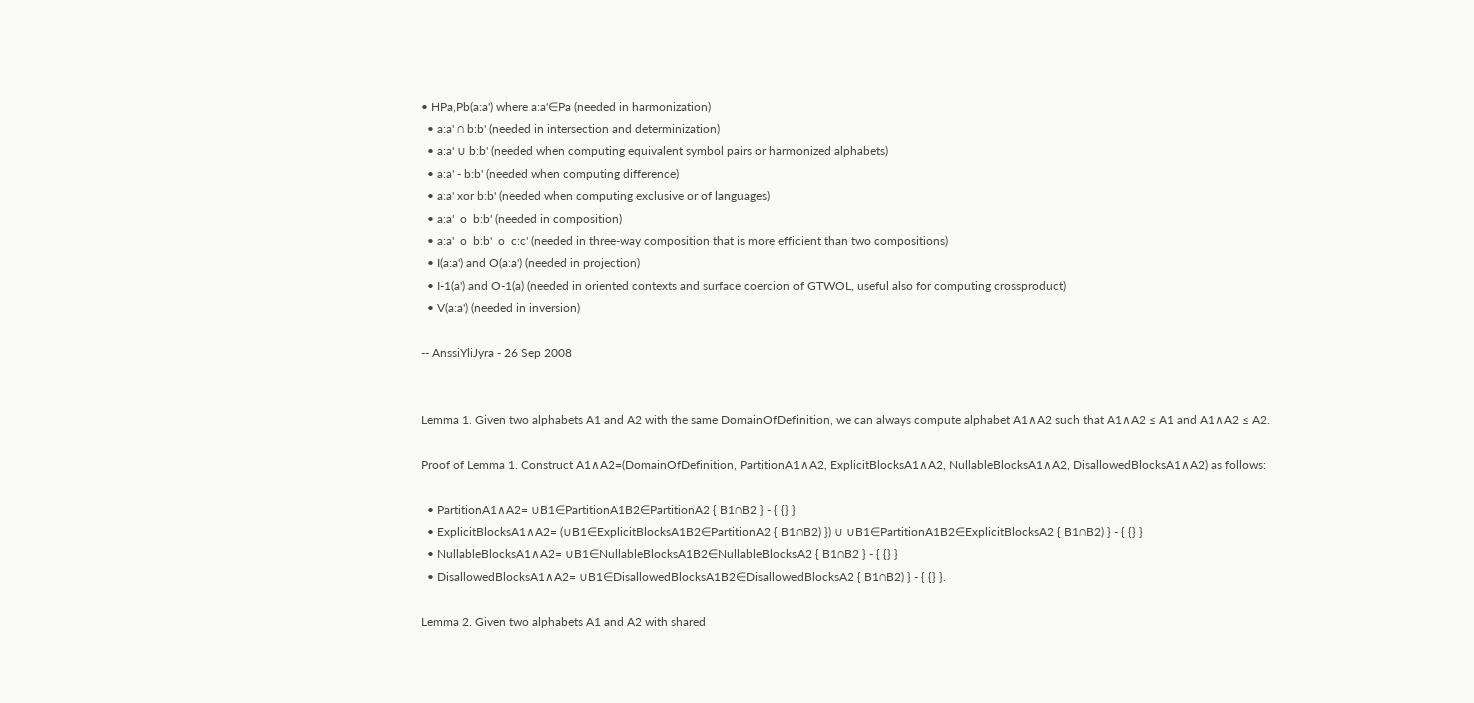• HPa,Pb(a:a') where a:a'∈Pa (needed in harmonization)
  • a:a' ∩ b:b' (needed in intersection and determinization)
  • a:a' ∪ b:b' (needed when computing equivalent symbol pairs or harmonized alphabets)
  • a:a' - b:b' (needed when computing difference)
  • a:a' xor b:b' (needed when computing exclusive or of languages)
  • a:a'  o  b:b' (needed in composition)
  • a:a'  o  b:b'  o  c:c' (needed in three-way composition that is more efficient than two compositions)
  • I(a:a') and O(a:a') (needed in projection)
  • I-1(a') and O-1(a) (needed in oriented contexts and surface coercion of GTWOL, useful also for computing crossproduct)
  • V(a:a') (needed in inversion)

-- AnssiYliJyra - 26 Sep 2008


Lemma 1. Given two alphabets A1 and A2 with the same DomainOfDefinition, we can always compute alphabet A1∧A2 such that A1∧A2 ≤ A1 and A1∧A2 ≤ A2.

Proof of Lemma 1. Construct A1∧A2=(DomainOfDefinition, PartitionA1∧A2, ExplicitBlocksA1∧A2, NullableBlocksA1∧A2, DisallowedBlocksA1∧A2) as follows:

  • PartitionA1∧A2= ∪B1∈PartitionA1B2∈PartitionA2 { B1∩B2 } - { {} }
  • ExplicitBlocksA1∧A2= (∪B1∈ExplicitBlocksA1B2∈PartitionA2 { B1∩B2) }) ∪ ∪B1∈PartitionA1B2∈ExplicitBlocksA2 { B1∩B2) } - { {} }
  • NullableBlocksA1∧A2= ∪B1∈NullableBlocksA1B2∈NullableBlocksA2 { B1∩B2 } - { {} }
  • DisallowedBlocksA1∧A2= ∪B1∈DisallowedBlocksA1B2∈DisallowedBlocksA2 { B1∩B2) } - { {} }.

Lemma 2. Given two alphabets A1 and A2 with shared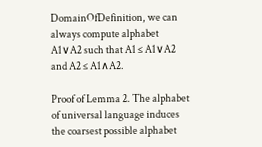DomainOfDefinition, we can always compute alphabet A1∨A2 such that A1 ≤ A1∨A2 and A2 ≤ A1∧A2.

Proof of Lemma 2. The alphabet of universal language induces the coarsest possible alphabet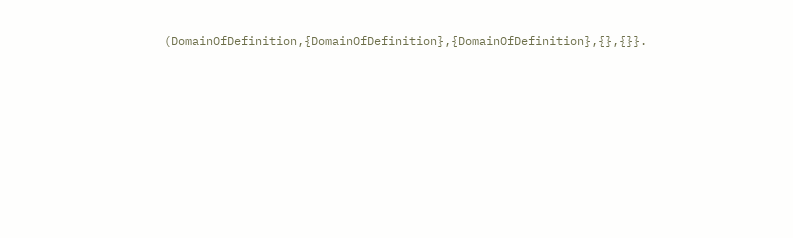(DomainOfDefinition,{DomainOfDefinition},{DomainOfDefinition},{},{}}.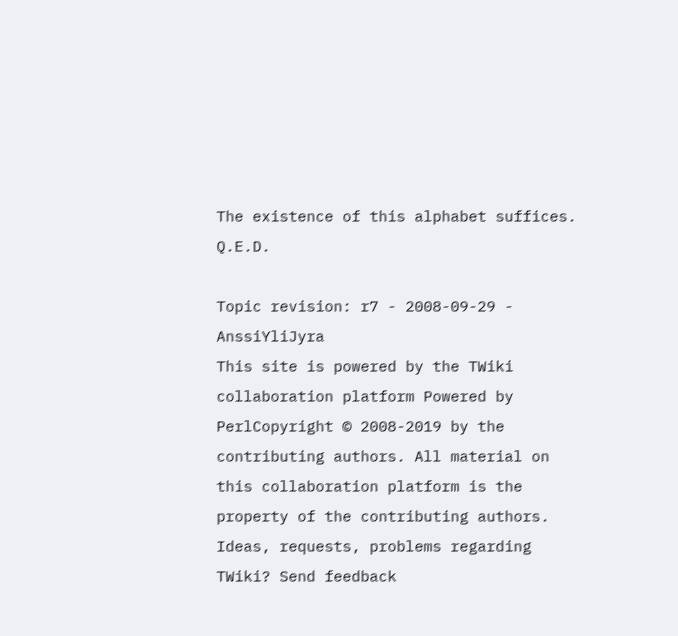The existence of this alphabet suffices. Q.E.D.

Topic revision: r7 - 2008-09-29 - AnssiYliJyra
This site is powered by the TWiki collaboration platform Powered by PerlCopyright © 2008-2019 by the contributing authors. All material on this collaboration platform is the property of the contributing authors.
Ideas, requests, problems regarding TWiki? Send feedback